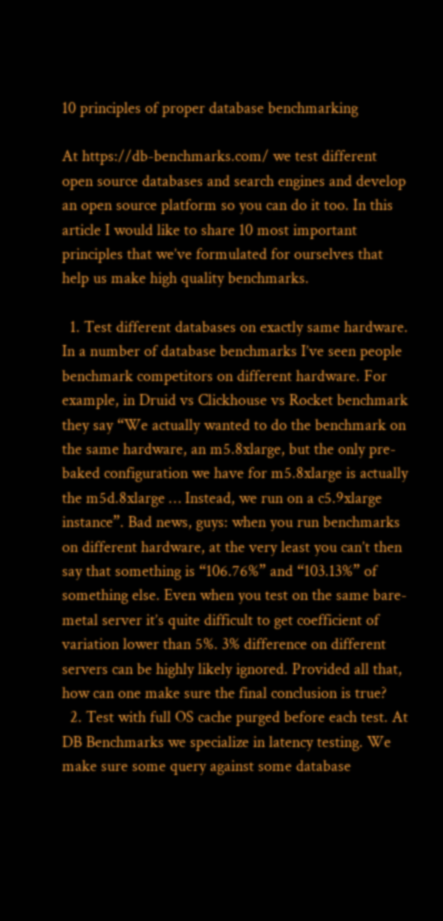10 principles of proper database benchmarking

At https://db-benchmarks.com/ we test different open source databases and search engines and develop an open source platform so you can do it too. In this article I would like to share 10 most important principles that we’ve formulated for ourselves that help us make high quality benchmarks.

  1. Test different databases on exactly same hardware. In a number of database benchmarks I’ve seen people benchmark competitors on different hardware. For example, in Druid vs Clickhouse vs Rocket benchmark they say “We actually wanted to do the benchmark on the same hardware, an m5.8xlarge, but the only pre-baked configuration we have for m5.8xlarge is actually the m5d.8xlarge … Instead, we run on a c5.9xlarge instance”. Bad news, guys: when you run benchmarks on different hardware, at the very least you can’t then say that something is “106.76%” and “103.13%” of something else. Even when you test on the same bare-metal server it’s quite difficult to get coefficient of variation lower than 5%. 3% difference on different servers can be highly likely ignored. Provided all that, how can one make sure the final conclusion is true?
  2. Test with full OS cache purged before each test. At DB Benchmarks we specialize in latency testing. We make sure some query against some database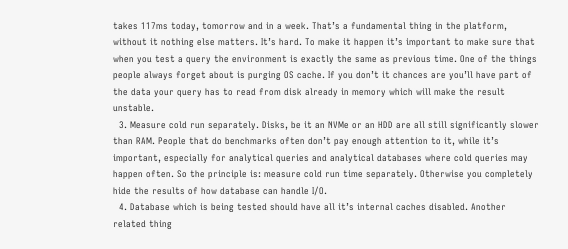takes 117ms today, tomorrow and in a week. That’s a fundamental thing in the platform, without it nothing else matters. It’s hard. To make it happen it’s important to make sure that when you test a query the environment is exactly the same as previous time. One of the things people always forget about is purging OS cache. If you don’t it chances are you’ll have part of the data your query has to read from disk already in memory which will make the result unstable.
  3. Measure cold run separately. Disks, be it an NVMe or an HDD are all still significantly slower than RAM. People that do benchmarks often don’t pay enough attention to it, while it’s important, especially for analytical queries and analytical databases where cold queries may happen often. So the principle is: measure cold run time separately. Otherwise you completely hide the results of how database can handle I/O.
  4. Database which is being tested should have all it’s internal caches disabled. Another related thing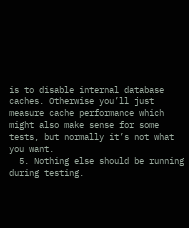is to disable internal database caches. Otherwise you’ll just measure cache performance which might also make sense for some tests, but normally it’s not what you want.
  5. Nothing else should be running during testing.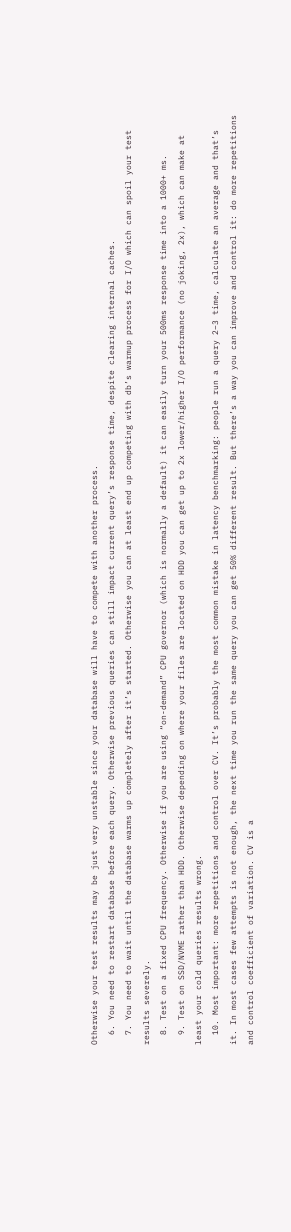Otherwise your test results may be just very unstable since your database will have to compete with another process.
  6. You need to restart database before each query. Otherwise previous queries can still impact current query’s response time, despite clearing internal caches.
  7. You need to wait until the database warms up completely after it’s started. Otherwise you can at least end up competing with db’s warmup process for I/O which can spoil your test results severely.
  8. Test on a fixed CPU frequency. Otherwise if you are using “on-demand” CPU governor (which is normally a default) it can easily turn your 500ms response time into a 1000+ ms.
  9. Test on SSD/NVME rather than HDD. Otherwise depending on where your files are located on HDD you can get up to 2x lower/higher I/O performance (no joking, 2x), which can make at least your cold queries results wrong.
  10. Most important: more repetitions and control over CV. It’s probably the most common mistake in latency benchmarking: people run a query 2–3 time, calculate an average and that’s it. In most cases few attempts is not enough, the next time you run the same query you can get 50% different result. But there’s a way you can improve and control it: do more repetitions and control coefficient of variation. CV is a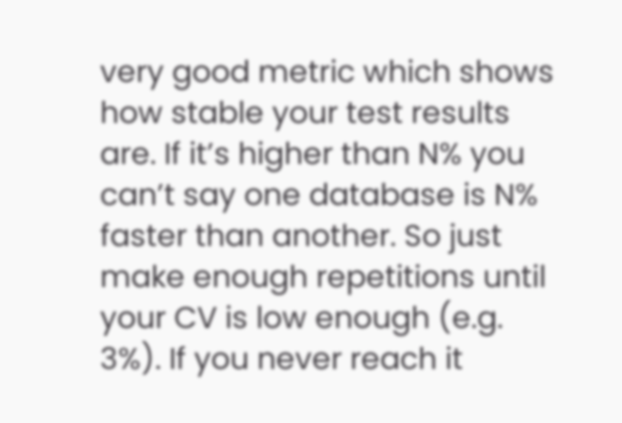very good metric which shows how stable your test results are. If it’s higher than N% you can’t say one database is N% faster than another. So just make enough repetitions until your CV is low enough (e.g. 3%). If you never reach it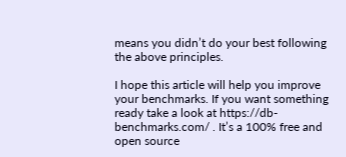means you didn’t do your best following the above principles.

I hope this article will help you improve your benchmarks. If you want something ready take a look at https://db-benchmarks.com/ . It’s a 100% free and open source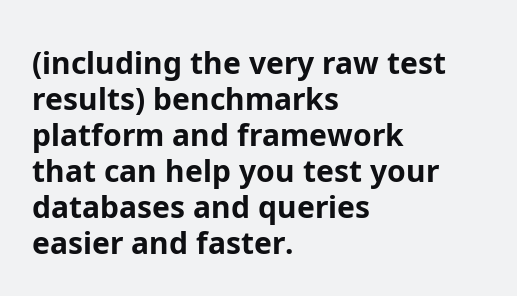(including the very raw test results) benchmarks platform and framework that can help you test your databases and queries easier and faster.